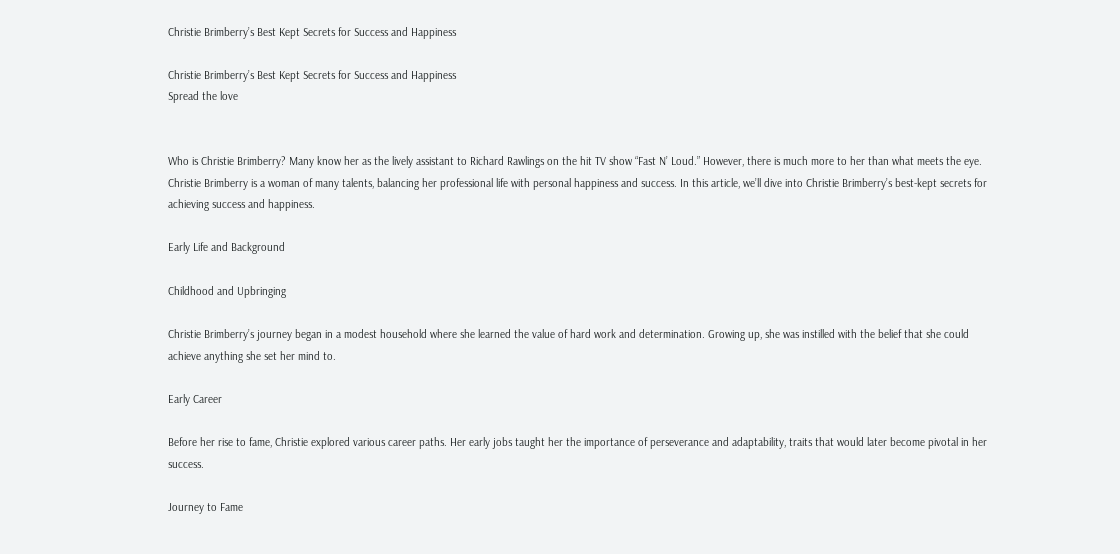Christie Brimberry’s Best Kept Secrets for Success and Happiness

Christie Brimberry’s Best Kept Secrets for Success and Happiness
Spread the love


Who is Christie Brimberry? Many know her as the lively assistant to Richard Rawlings on the hit TV show “Fast N’ Loud.” However, there is much more to her than what meets the eye. Christie Brimberry is a woman of many talents, balancing her professional life with personal happiness and success. In this article, we’ll dive into Christie Brimberry’s best-kept secrets for achieving success and happiness.

Early Life and Background

Childhood and Upbringing

Christie Brimberry’s journey began in a modest household where she learned the value of hard work and determination. Growing up, she was instilled with the belief that she could achieve anything she set her mind to.

Early Career

Before her rise to fame, Christie explored various career paths. Her early jobs taught her the importance of perseverance and adaptability, traits that would later become pivotal in her success.

Journey to Fame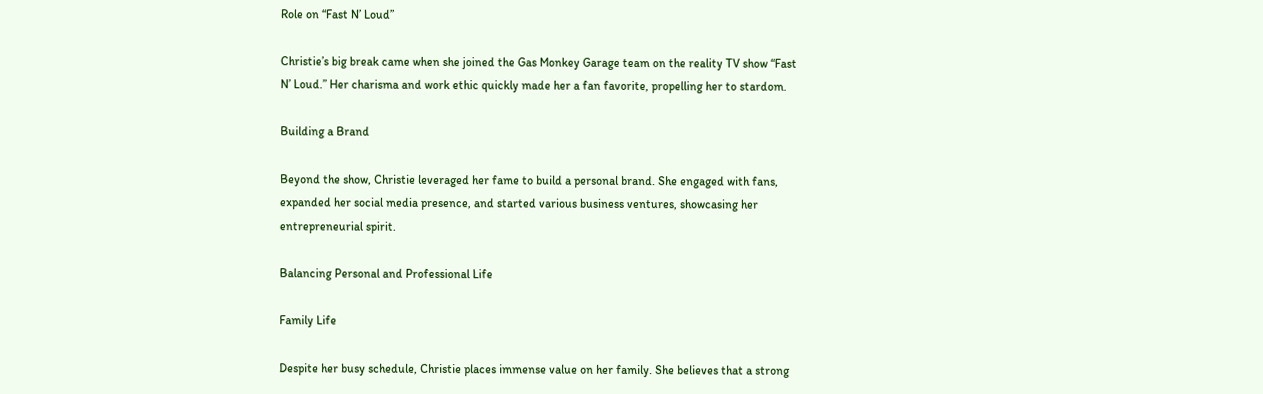Role on “Fast N’ Loud”

Christie’s big break came when she joined the Gas Monkey Garage team on the reality TV show “Fast N’ Loud.” Her charisma and work ethic quickly made her a fan favorite, propelling her to stardom.

Building a Brand

Beyond the show, Christie leveraged her fame to build a personal brand. She engaged with fans, expanded her social media presence, and started various business ventures, showcasing her entrepreneurial spirit.

Balancing Personal and Professional Life

Family Life

Despite her busy schedule, Christie places immense value on her family. She believes that a strong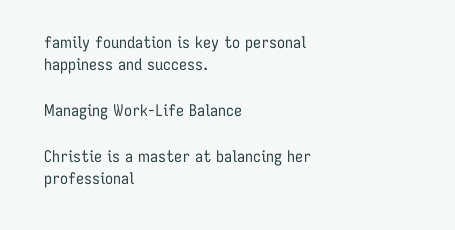family foundation is key to personal happiness and success.

Managing Work-Life Balance

Christie is a master at balancing her professional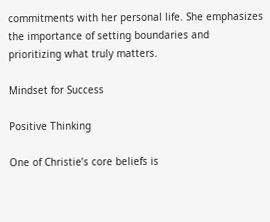commitments with her personal life. She emphasizes the importance of setting boundaries and prioritizing what truly matters.

Mindset for Success

Positive Thinking

One of Christie’s core beliefs is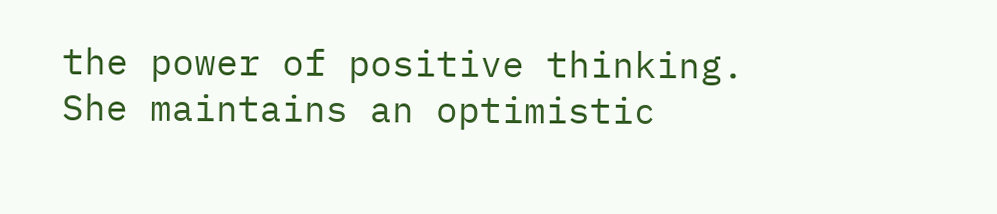the power of positive thinking. She maintains an optimistic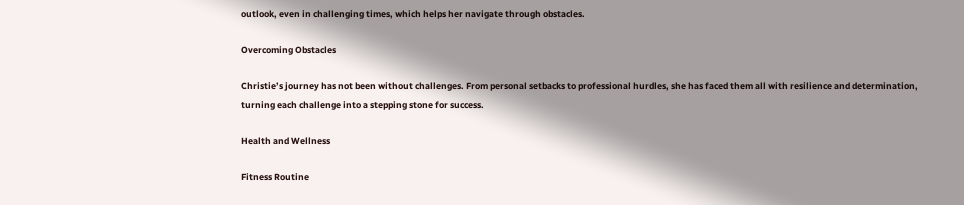outlook, even in challenging times, which helps her navigate through obstacles.

Overcoming Obstacles

Christie’s journey has not been without challenges. From personal setbacks to professional hurdles, she has faced them all with resilience and determination, turning each challenge into a stepping stone for success.

Health and Wellness

Fitness Routine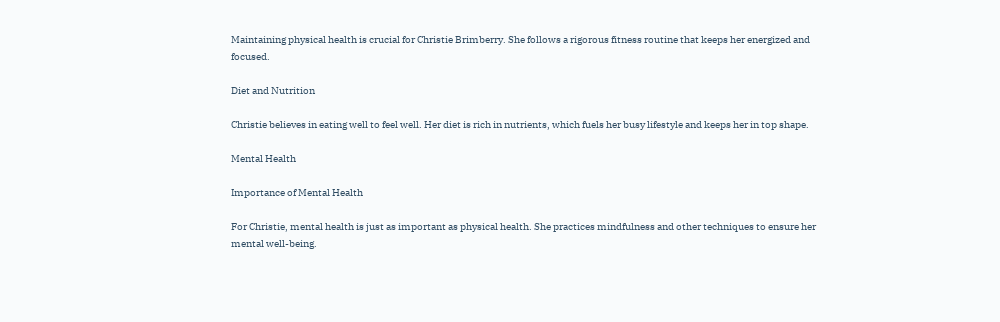Maintaining physical health is crucial for Christie Brimberry. She follows a rigorous fitness routine that keeps her energized and focused.

Diet and Nutrition

Christie believes in eating well to feel well. Her diet is rich in nutrients, which fuels her busy lifestyle and keeps her in top shape.

Mental Health

Importance of Mental Health

For Christie, mental health is just as important as physical health. She practices mindfulness and other techniques to ensure her mental well-being.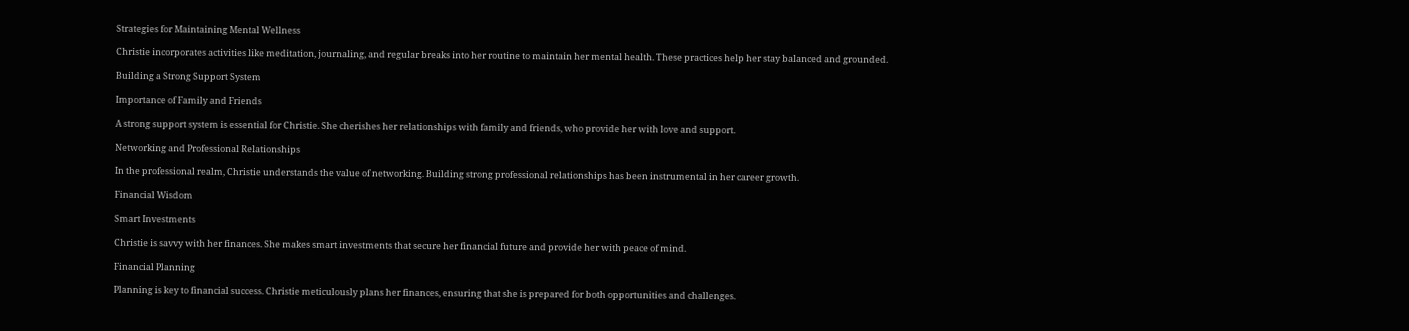Strategies for Maintaining Mental Wellness

Christie incorporates activities like meditation, journaling, and regular breaks into her routine to maintain her mental health. These practices help her stay balanced and grounded.

Building a Strong Support System

Importance of Family and Friends

A strong support system is essential for Christie. She cherishes her relationships with family and friends, who provide her with love and support.

Networking and Professional Relationships

In the professional realm, Christie understands the value of networking. Building strong professional relationships has been instrumental in her career growth.

Financial Wisdom

Smart Investments

Christie is savvy with her finances. She makes smart investments that secure her financial future and provide her with peace of mind.

Financial Planning

Planning is key to financial success. Christie meticulously plans her finances, ensuring that she is prepared for both opportunities and challenges.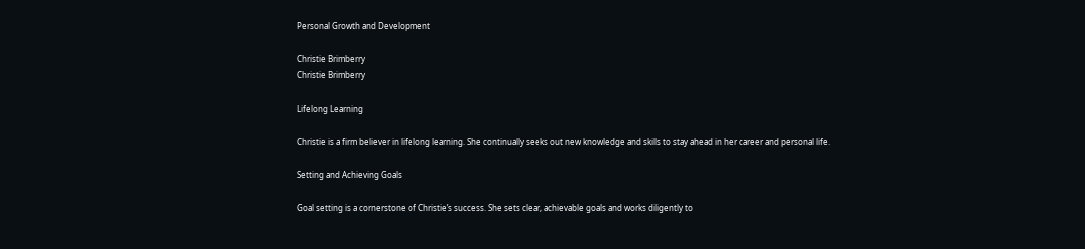Personal Growth and Development

Christie Brimberry
Christie Brimberry

Lifelong Learning

Christie is a firm believer in lifelong learning. She continually seeks out new knowledge and skills to stay ahead in her career and personal life.

Setting and Achieving Goals

Goal setting is a cornerstone of Christie’s success. She sets clear, achievable goals and works diligently to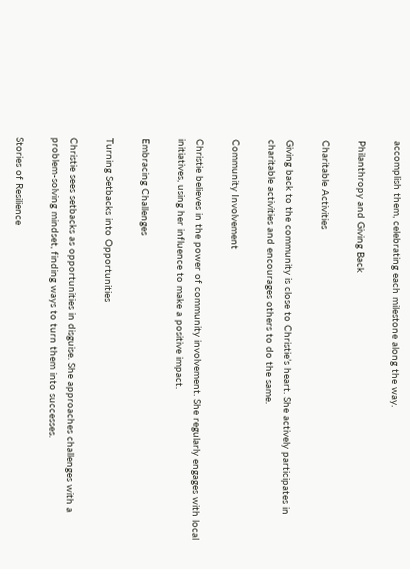accomplish them, celebrating each milestone along the way.

Philanthropy and Giving Back

Charitable Activities

Giving back to the community is close to Christie’s heart. She actively participates in charitable activities and encourages others to do the same.

Community Involvement

Christie believes in the power of community involvement. She regularly engages with local initiatives, using her influence to make a positive impact.

Embracing Challenges

Turning Setbacks into Opportunities

Christie sees setbacks as opportunities in disguise. She approaches challenges with a problem-solving mindset, finding ways to turn them into successes.

Stories of Resilience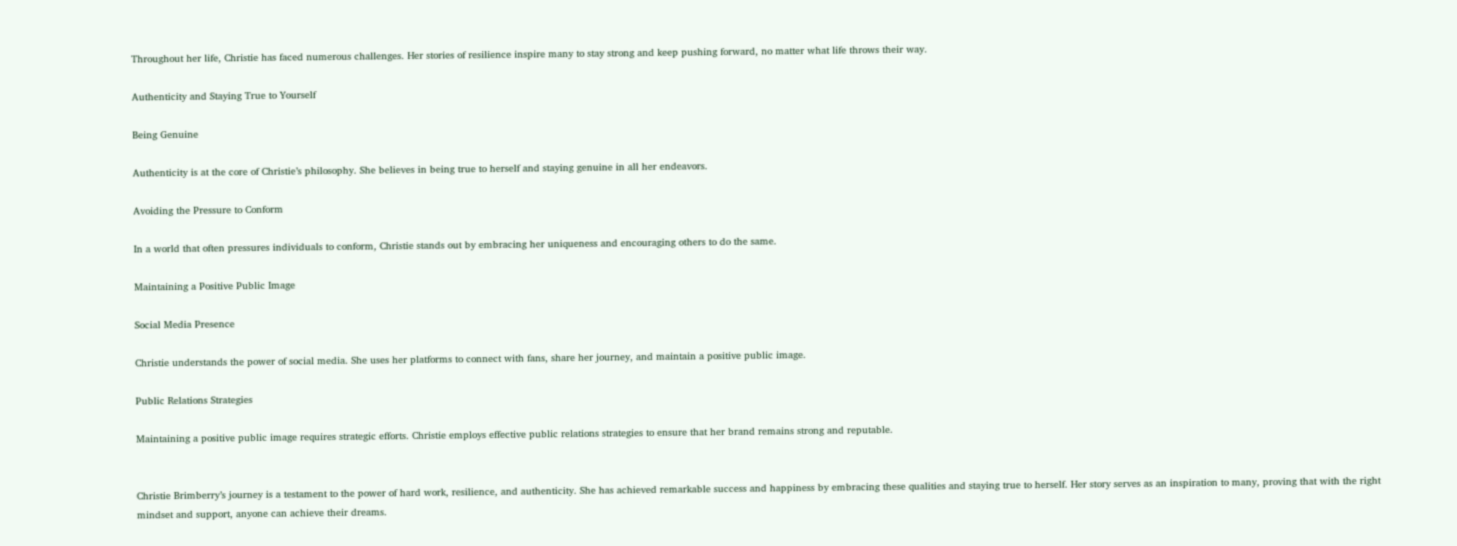Throughout her life, Christie has faced numerous challenges. Her stories of resilience inspire many to stay strong and keep pushing forward, no matter what life throws their way.

Authenticity and Staying True to Yourself

Being Genuine

Authenticity is at the core of Christie’s philosophy. She believes in being true to herself and staying genuine in all her endeavors.

Avoiding the Pressure to Conform

In a world that often pressures individuals to conform, Christie stands out by embracing her uniqueness and encouraging others to do the same.

Maintaining a Positive Public Image

Social Media Presence

Christie understands the power of social media. She uses her platforms to connect with fans, share her journey, and maintain a positive public image.

Public Relations Strategies

Maintaining a positive public image requires strategic efforts. Christie employs effective public relations strategies to ensure that her brand remains strong and reputable.


Christie Brimberry’s journey is a testament to the power of hard work, resilience, and authenticity. She has achieved remarkable success and happiness by embracing these qualities and staying true to herself. Her story serves as an inspiration to many, proving that with the right mindset and support, anyone can achieve their dreams.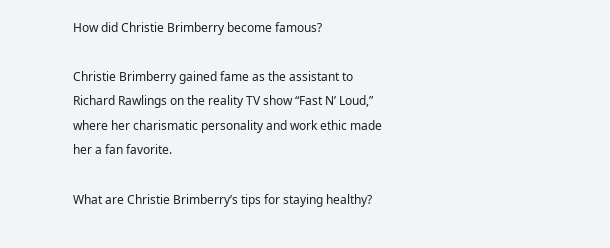How did Christie Brimberry become famous?

Christie Brimberry gained fame as the assistant to Richard Rawlings on the reality TV show “Fast N’ Loud,” where her charismatic personality and work ethic made her a fan favorite.

What are Christie Brimberry’s tips for staying healthy?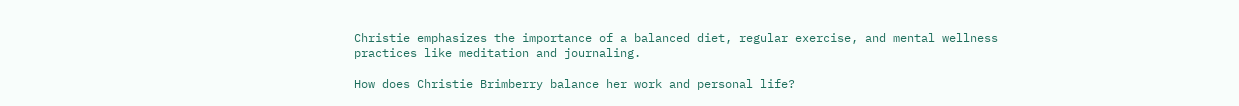Christie emphasizes the importance of a balanced diet, regular exercise, and mental wellness practices like meditation and journaling.

How does Christie Brimberry balance her work and personal life?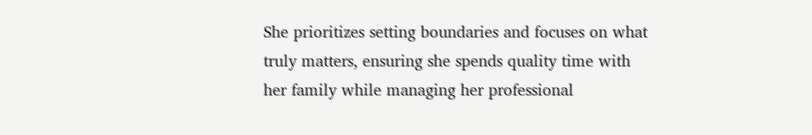She prioritizes setting boundaries and focuses on what truly matters, ensuring she spends quality time with her family while managing her professional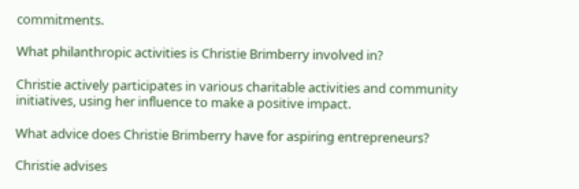commitments.

What philanthropic activities is Christie Brimberry involved in?

Christie actively participates in various charitable activities and community initiatives, using her influence to make a positive impact.

What advice does Christie Brimberry have for aspiring entrepreneurs?

Christie advises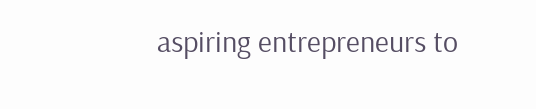aspiring entrepreneurs to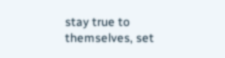stay true to themselves, set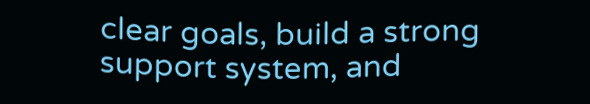clear goals, build a strong support system, and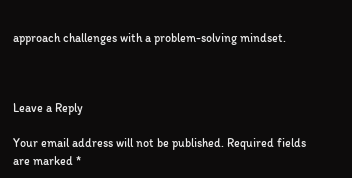approach challenges with a problem-solving mindset.



Leave a Reply

Your email address will not be published. Required fields are marked *